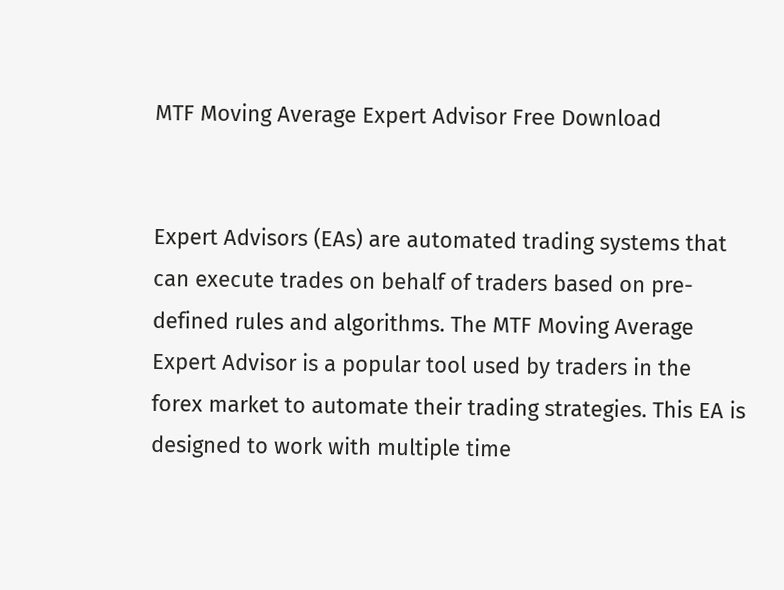MTF Moving Average Expert Advisor Free Download


Expert Advisors (EAs) are automated trading systems that can execute trades on behalf of traders based on pre-defined rules and algorithms. The MTF Moving Average Expert Advisor is a popular tool used by traders in the forex market to automate their trading strategies. This EA is designed to work with multiple time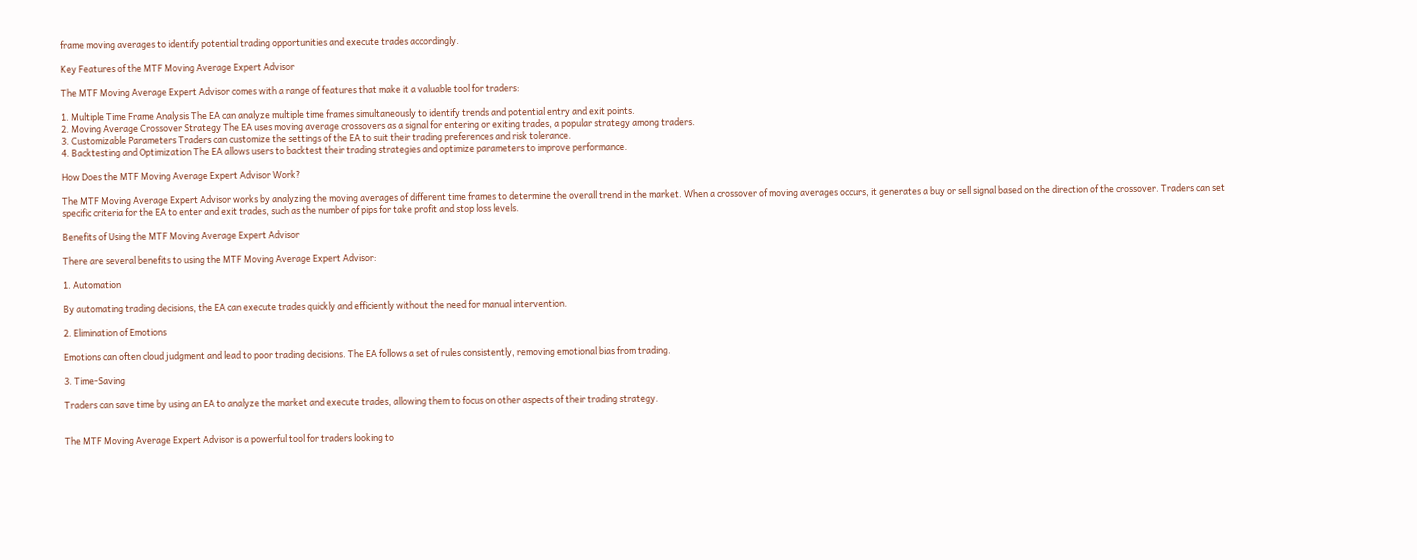frame moving averages to identify potential trading opportunities and execute trades accordingly.

Key Features of the MTF Moving Average Expert Advisor

The MTF Moving Average Expert Advisor comes with a range of features that make it a valuable tool for traders:

1. Multiple Time Frame Analysis The EA can analyze multiple time frames simultaneously to identify trends and potential entry and exit points.
2. Moving Average Crossover Strategy The EA uses moving average crossovers as a signal for entering or exiting trades, a popular strategy among traders.
3. Customizable Parameters Traders can customize the settings of the EA to suit their trading preferences and risk tolerance.
4. Backtesting and Optimization The EA allows users to backtest their trading strategies and optimize parameters to improve performance.

How Does the MTF Moving Average Expert Advisor Work?

The MTF Moving Average Expert Advisor works by analyzing the moving averages of different time frames to determine the overall trend in the market. When a crossover of moving averages occurs, it generates a buy or sell signal based on the direction of the crossover. Traders can set specific criteria for the EA to enter and exit trades, such as the number of pips for take profit and stop loss levels.

Benefits of Using the MTF Moving Average Expert Advisor

There are several benefits to using the MTF Moving Average Expert Advisor:

1. Automation

By automating trading decisions, the EA can execute trades quickly and efficiently without the need for manual intervention.

2. Elimination of Emotions

Emotions can often cloud judgment and lead to poor trading decisions. The EA follows a set of rules consistently, removing emotional bias from trading.

3. Time-Saving

Traders can save time by using an EA to analyze the market and execute trades, allowing them to focus on other aspects of their trading strategy.


The MTF Moving Average Expert Advisor is a powerful tool for traders looking to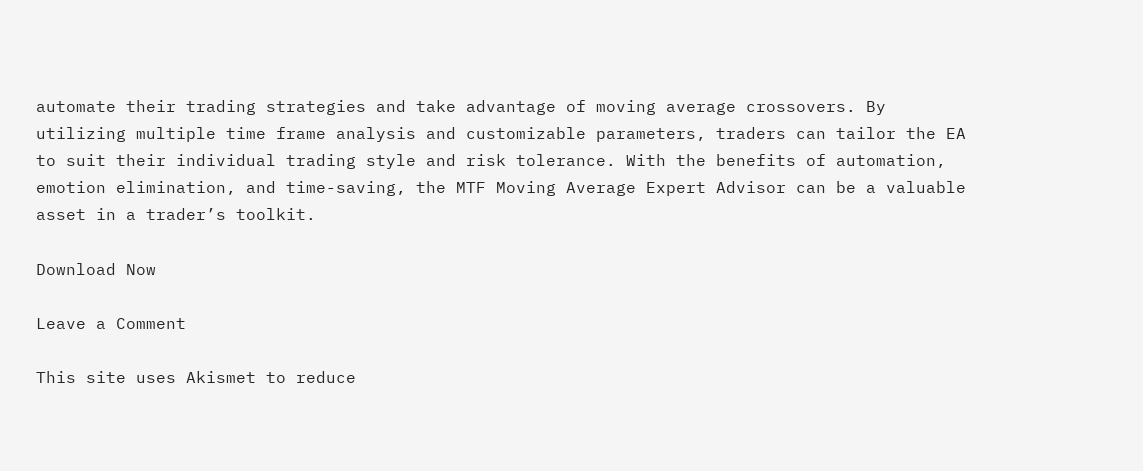automate their trading strategies and take advantage of moving average crossovers. By utilizing multiple time frame analysis and customizable parameters, traders can tailor the EA to suit their individual trading style and risk tolerance. With the benefits of automation, emotion elimination, and time-saving, the MTF Moving Average Expert Advisor can be a valuable asset in a trader’s toolkit.

Download Now

Leave a Comment

This site uses Akismet to reduce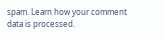spam. Learn how your comment data is processed.